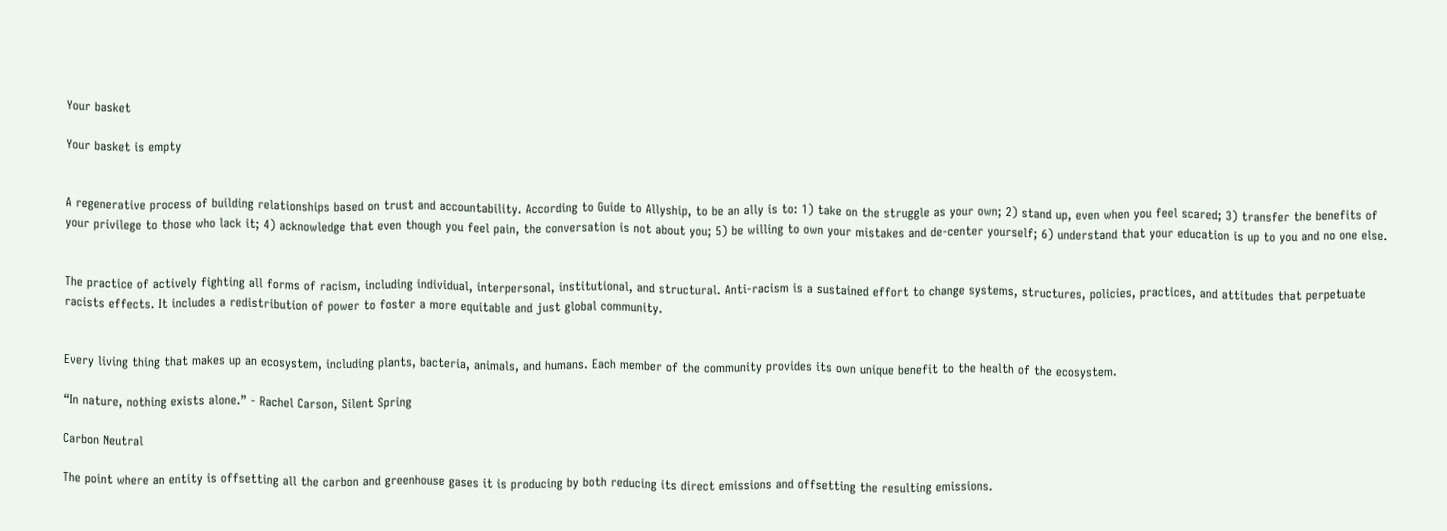Your basket

Your basket is empty


A regenerative process of building relationships based on trust and accountability. According to Guide to Allyship, to be an ally is to: 1) take on the struggle as your own; 2) stand up, even when you feel scared; 3) transfer the benefits of your privilege to those who lack it; 4) acknowledge that even though you feel pain, the conversation is not about you; 5) be willing to own your mistakes and de-center yourself; 6) understand that your education is up to you and no one else.


The practice of actively fighting all forms of racism, including individual, interpersonal, institutional, and structural. Anti-racism is a sustained effort to change systems, structures, policies, practices, and attitudes that perpetuate racists effects. It includes a redistribution of power to foster a more equitable and just global community.


Every living thing that makes up an ecosystem, including plants, bacteria, animals, and humans. Each member of the community provides its own unique benefit to the health of the ecosystem.

“In nature, nothing exists alone.” - Rachel Carson, Silent Spring

Carbon Neutral

The point where an entity is offsetting all the carbon and greenhouse gases it is producing by both reducing its direct emissions and offsetting the resulting emissions.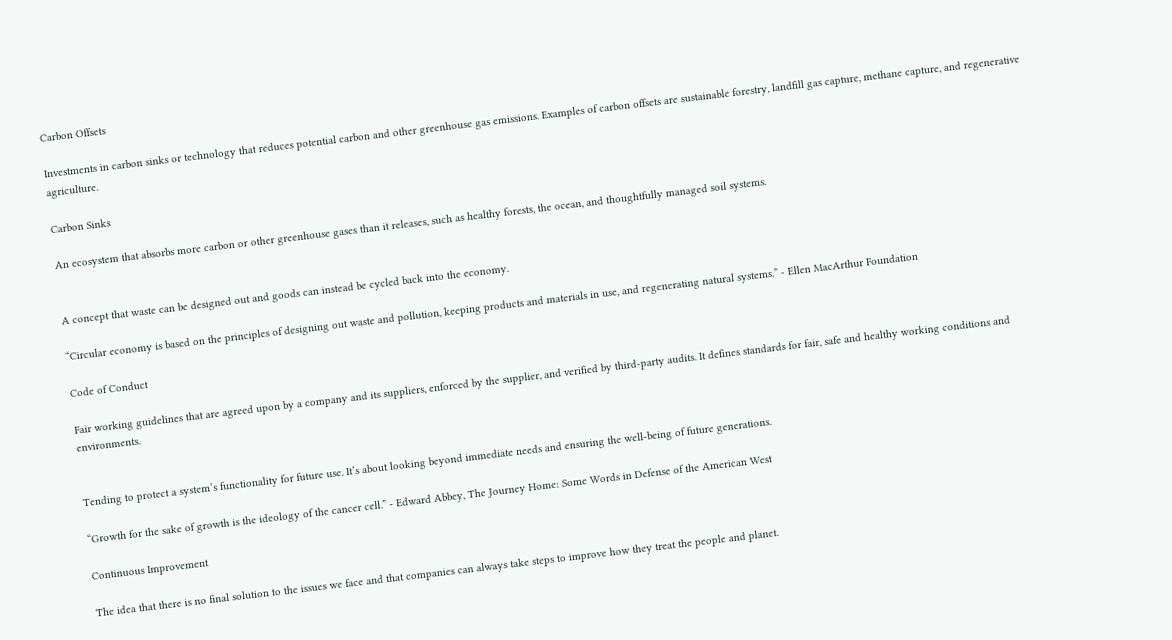Carbon Offsets

Investments in carbon sinks or technology that reduces potential carbon and other greenhouse gas emissions. Examples of carbon offsets are sustainable forestry, landfill gas capture, methane capture, and regenerative agriculture.

Carbon Sinks

An ecosystem that absorbs more carbon or other greenhouse gases than it releases, such as healthy forests, the ocean, and thoughtfully managed soil systems.


A concept that waste can be designed out and goods can instead be cycled back into the economy.

“Circular economy is based on the principles of designing out waste and pollution, keeping products and materials in use, and regenerating natural systems.” - Ellen MacArthur Foundation

Code of Conduct

Fair working guidelines that are agreed upon by a company and its suppliers, enforced by the supplier, and verified by third-party audits. It defines standards for fair, safe and healthy working conditions and environments.


Tending to protect a system’s functionality for future use. It’s about looking beyond immediate needs and ensuring the well-being of future generations.

“Growth for the sake of growth is the ideology of the cancer cell.” - Edward Abbey, The Journey Home: Some Words in Defense of the American West

Continuous Improvement

The idea that there is no final solution to the issues we face and that companies can always take steps to improve how they treat the people and planet.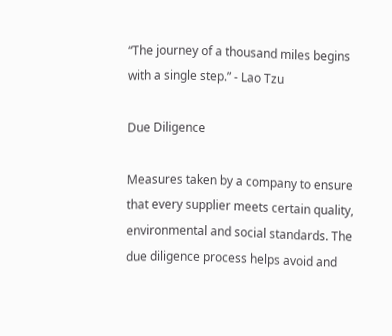“The journey of a thousand miles begins with a single step.” - Lao Tzu

Due Diligence

Measures taken by a company to ensure that every supplier meets certain quality, environmental and social standards. The due diligence process helps avoid and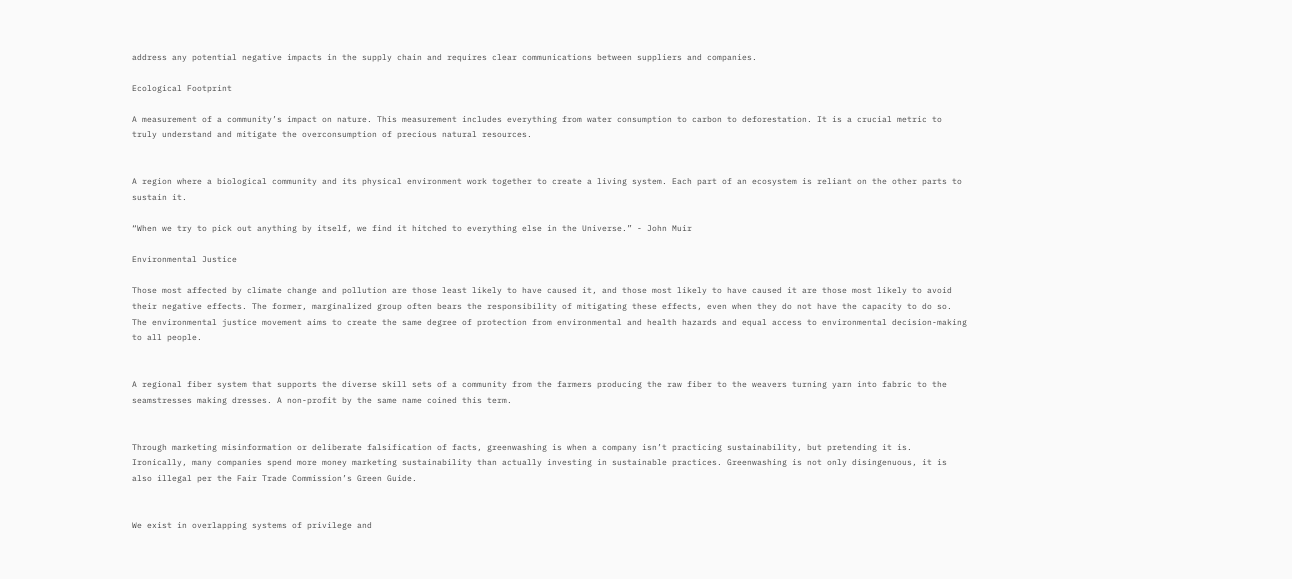address any potential negative impacts in the supply chain and requires clear communications between suppliers and companies.

Ecological Footprint

A measurement of a community’s impact on nature. This measurement includes everything from water consumption to carbon to deforestation. It is a crucial metric to truly understand and mitigate the overconsumption of precious natural resources.


A region where a biological community and its physical environment work together to create a living system. Each part of an ecosystem is reliant on the other parts to sustain it.

“When we try to pick out anything by itself, we find it hitched to everything else in the Universe.” - John Muir

Environmental Justice

Those most affected by climate change and pollution are those least likely to have caused it, and those most likely to have caused it are those most likely to avoid their negative effects. The former, marginalized group often bears the responsibility of mitigating these effects, even when they do not have the capacity to do so. The environmental justice movement aims to create the same degree of protection from environmental and health hazards and equal access to environmental decision-making to all people.


A regional fiber system that supports the diverse skill sets of a community from the farmers producing the raw fiber to the weavers turning yarn into fabric to the seamstresses making dresses. A non-profit by the same name coined this term.


Through marketing misinformation or deliberate falsification of facts, greenwashing is when a company isn’t practicing sustainability, but pretending it is. Ironically, many companies spend more money marketing sustainability than actually investing in sustainable practices. Greenwashing is not only disingenuous, it is also illegal per the Fair Trade Commission’s Green Guide.


We exist in overlapping systems of privilege and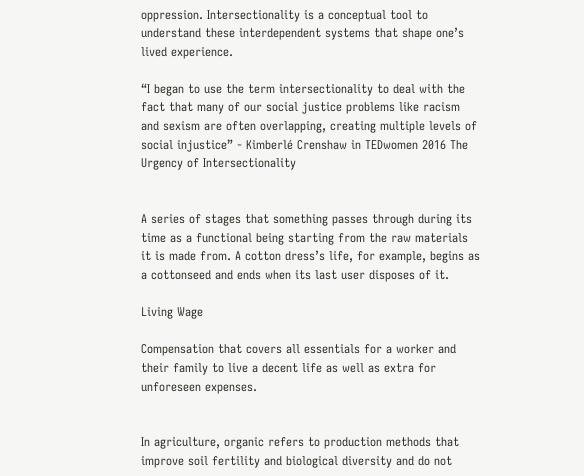oppression. Intersectionality is a conceptual tool to understand these interdependent systems that shape one’s lived experience.

“I began to use the term intersectionality to deal with the fact that many of our social justice problems like racism and sexism are often overlapping, creating multiple levels of social injustice” - Kimberlé Crenshaw in TEDwomen 2016 The Urgency of Intersectionality


A series of stages that something passes through during its time as a functional being starting from the raw materials it is made from. A cotton dress’s life, for example, begins as a cottonseed and ends when its last user disposes of it.

Living Wage

Compensation that covers all essentials for a worker and their family to live a decent life as well as extra for unforeseen expenses.


In agriculture, organic refers to production methods that improve soil fertility and biological diversity and do not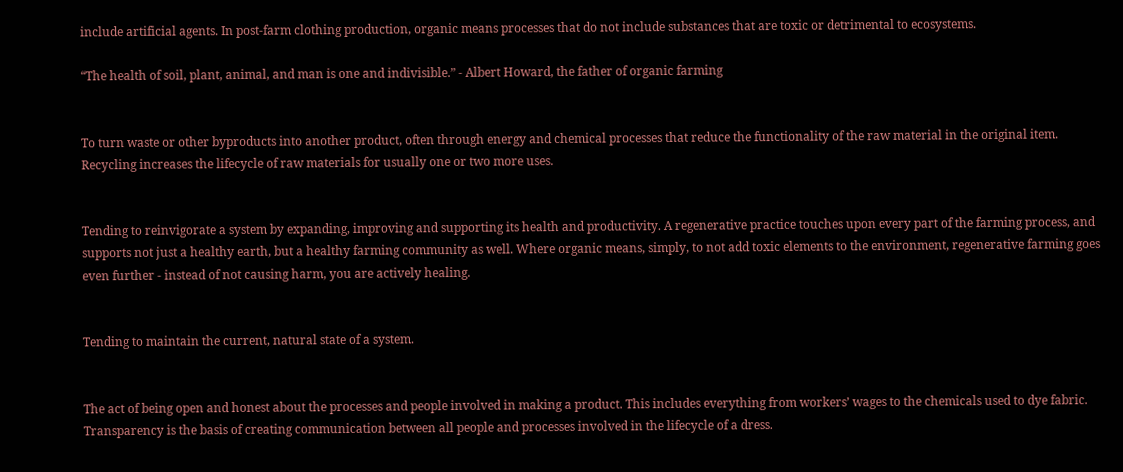include artificial agents. In post-farm clothing production, organic means processes that do not include substances that are toxic or detrimental to ecosystems.

“The health of soil, plant, animal, and man is one and indivisible.” - Albert Howard, the father of organic farming


To turn waste or other byproducts into another product, often through energy and chemical processes that reduce the functionality of the raw material in the original item. Recycling increases the lifecycle of raw materials for usually one or two more uses.


Tending to reinvigorate a system by expanding, improving and supporting its health and productivity. A regenerative practice touches upon every part of the farming process, and supports not just a healthy earth, but a healthy farming community as well. Where organic means, simply, to not add toxic elements to the environment, regenerative farming goes even further - instead of not causing harm, you are actively healing.


Tending to maintain the current, natural state of a system.


The act of being open and honest about the processes and people involved in making a product. This includes everything from workers’ wages to the chemicals used to dye fabric. Transparency is the basis of creating communication between all people and processes involved in the lifecycle of a dress.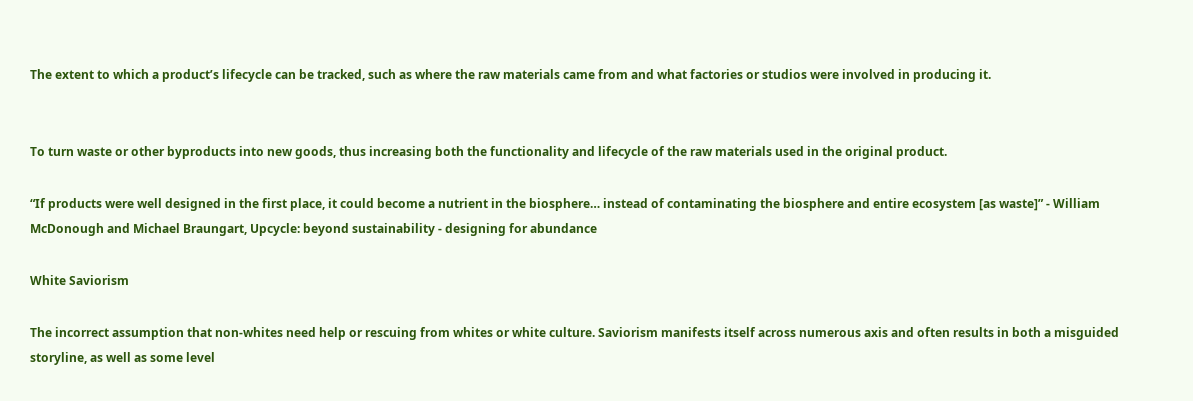The extent to which a product’s lifecycle can be tracked, such as where the raw materials came from and what factories or studios were involved in producing it.


To turn waste or other byproducts into new goods, thus increasing both the functionality and lifecycle of the raw materials used in the original product.

“If products were well designed in the first place, it could become a nutrient in the biosphere… instead of contaminating the biosphere and entire ecosystem [as waste]” - William McDonough and Michael Braungart, Upcycle: beyond sustainability - designing for abundance

White Saviorism

The incorrect assumption that non-whites need help or rescuing from whites or white culture. Saviorism manifests itself across numerous axis and often results in both a misguided storyline, as well as some level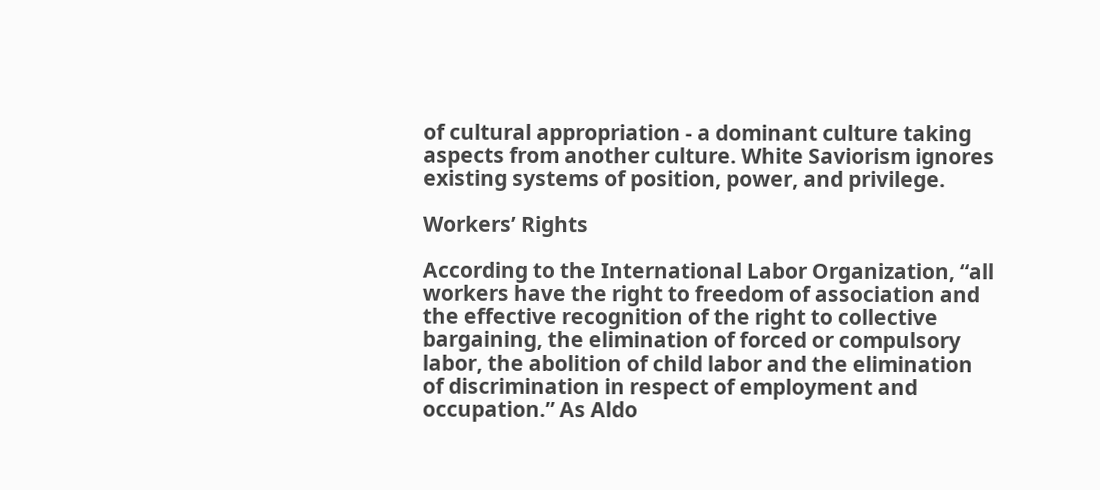of cultural appropriation - a dominant culture taking aspects from another culture. White Saviorism ignores existing systems of position, power, and privilege.

Workers’ Rights

According to the International Labor Organization, “all workers have the right to freedom of association and the effective recognition of the right to collective bargaining, the elimination of forced or compulsory labor, the abolition of child labor and the elimination of discrimination in respect of employment and occupation.” As Aldo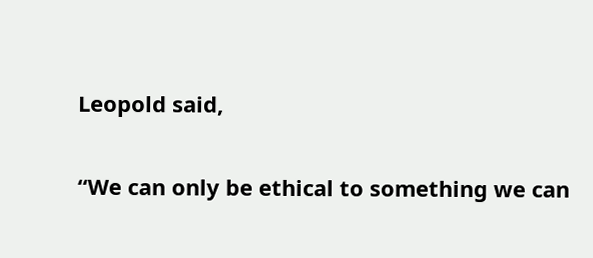Leopold said,

“We can only be ethical to something we can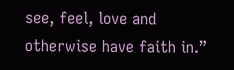see, feel, love and otherwise have faith in.”